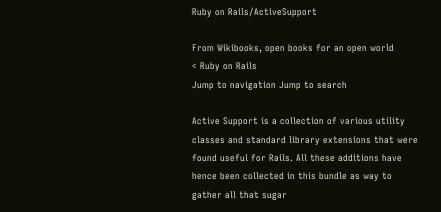Ruby on Rails/ActiveSupport

From Wikibooks, open books for an open world
< Ruby on Rails
Jump to navigation Jump to search

Active Support is a collection of various utility classes and standard library extensions that were found useful for Rails. All these additions have hence been collected in this bundle as way to gather all that sugar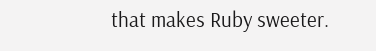that makes Ruby sweeter.